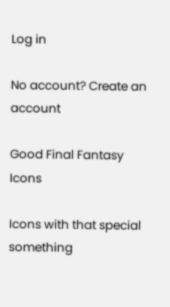Log in

No account? Create an account

Good Final Fantasy Icons

Icons with that special something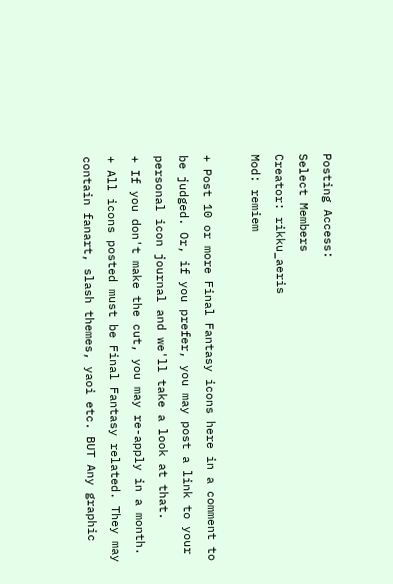Posting Access:
Select Members
Creator: rikku_aeris
Mod: remiem

+ Post 10 or more Final Fantasy icons here in a comment to be judged. Or, if you prefer, you may post a link to your personal icon journal and we'll take a look at that.
+ If you don't make the cut, you may re-apply in a month.
+ All icons posted must be Final Fantasy related. They may contain fanart, slash themes, yaoi etc. BUT Any graphic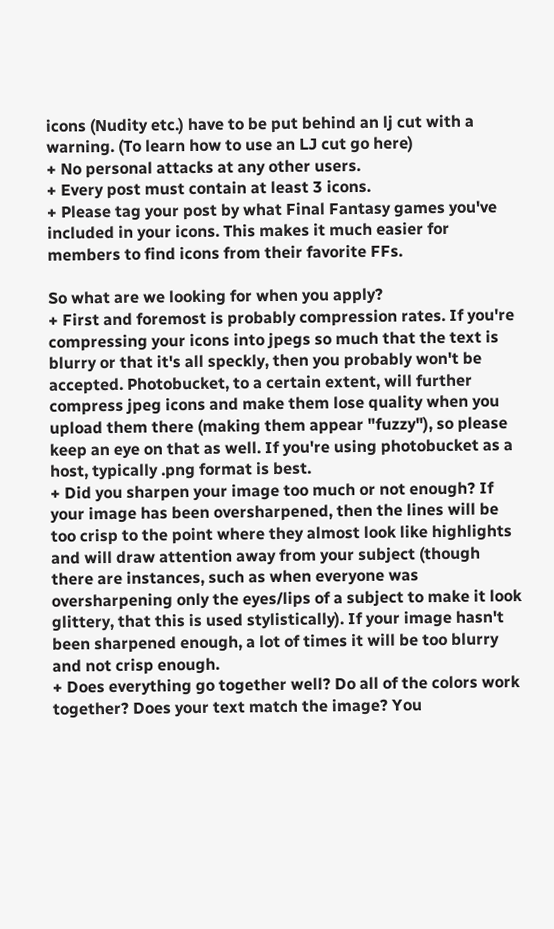icons (Nudity etc.) have to be put behind an lj cut with a warning. (To learn how to use an LJ cut go here)
+ No personal attacks at any other users.
+ Every post must contain at least 3 icons.
+ Please tag your post by what Final Fantasy games you've included in your icons. This makes it much easier for members to find icons from their favorite FFs.

So what are we looking for when you apply?
+ First and foremost is probably compression rates. If you're compressing your icons into jpegs so much that the text is blurry or that it's all speckly, then you probably won't be accepted. Photobucket, to a certain extent, will further compress jpeg icons and make them lose quality when you upload them there (making them appear "fuzzy"), so please keep an eye on that as well. If you're using photobucket as a host, typically .png format is best.
+ Did you sharpen your image too much or not enough? If your image has been oversharpened, then the lines will be too crisp to the point where they almost look like highlights and will draw attention away from your subject (though there are instances, such as when everyone was oversharpening only the eyes/lips of a subject to make it look glittery, that this is used stylistically). If your image hasn't been sharpened enough, a lot of times it will be too blurry and not crisp enough.
+ Does everything go together well? Do all of the colors work together? Does your text match the image? You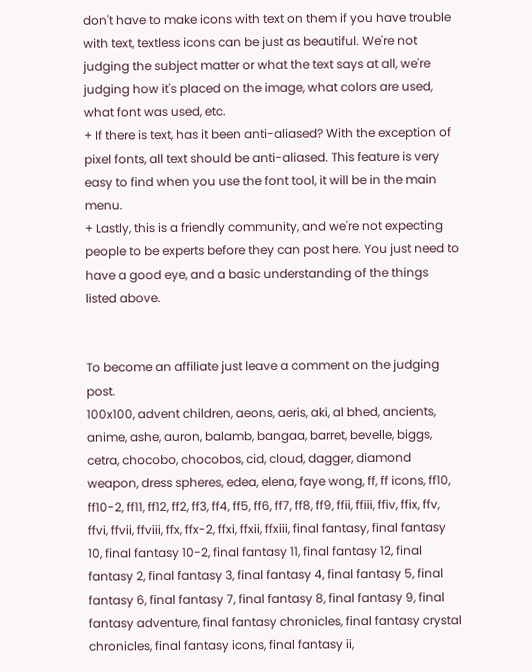don't have to make icons with text on them if you have trouble with text, textless icons can be just as beautiful. We're not judging the subject matter or what the text says at all, we're judging how it's placed on the image, what colors are used, what font was used, etc.
+ If there is text, has it been anti-aliased? With the exception of pixel fonts, all text should be anti-aliased. This feature is very easy to find when you use the font tool, it will be in the main menu.
+ Lastly, this is a friendly community, and we're not expecting people to be experts before they can post here. You just need to have a good eye, and a basic understanding of the things listed above.


To become an affiliate just leave a comment on the judging post.
100x100, advent children, aeons, aeris, aki, al bhed, ancients, anime, ashe, auron, balamb, bangaa, barret, bevelle, biggs, cetra, chocobo, chocobos, cid, cloud, dagger, diamond weapon, dress spheres, edea, elena, faye wong, ff, ff icons, ff10, ff10-2, ff11, ff12, ff2, ff3, ff4, ff5, ff6, ff7, ff8, ff9, ffii, ffiii, ffiv, ffix, ffv, ffvi, ffvii, ffviii, ffx, ffx-2, ffxi, ffxii, ffxiii, final fantasy, final fantasy 10, final fantasy 10-2, final fantasy 11, final fantasy 12, final fantasy 2, final fantasy 3, final fantasy 4, final fantasy 5, final fantasy 6, final fantasy 7, final fantasy 8, final fantasy 9, final fantasy adventure, final fantasy chronicles, final fantasy crystal chronicles, final fantasy icons, final fantasy ii,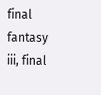final fantasy iii, final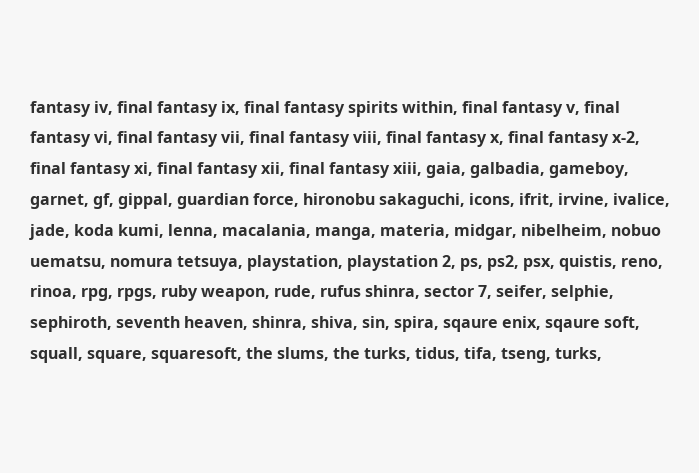fantasy iv, final fantasy ix, final fantasy spirits within, final fantasy v, final fantasy vi, final fantasy vii, final fantasy viii, final fantasy x, final fantasy x-2, final fantasy xi, final fantasy xii, final fantasy xiii, gaia, galbadia, gameboy, garnet, gf, gippal, guardian force, hironobu sakaguchi, icons, ifrit, irvine, ivalice, jade, koda kumi, lenna, macalania, manga, materia, midgar, nibelheim, nobuo uematsu, nomura tetsuya, playstation, playstation 2, ps, ps2, psx, quistis, reno, rinoa, rpg, rpgs, ruby weapon, rude, rufus shinra, sector 7, seifer, selphie, sephiroth, seventh heaven, shinra, shiva, sin, spira, sqaure enix, sqaure soft, squall, square, squaresoft, the slums, the turks, tidus, tifa, tseng, turks,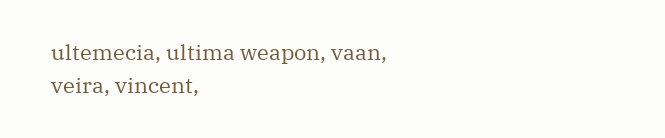ultemecia, ultima weapon, vaan, veira, vincent,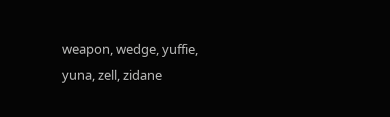weapon, wedge, yuffie, yuna, zell, zidane